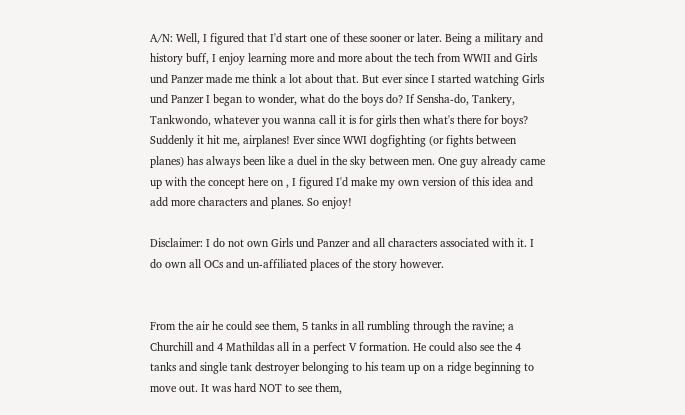A/N: Well, I figured that I'd start one of these sooner or later. Being a military and history buff, I enjoy learning more and more about the tech from WWII and Girls und Panzer made me think a lot about that. But ever since I started watching Girls und Panzer I began to wonder, what do the boys do? If Sensha-do, Tankery, Tankwondo, whatever you wanna call it is for girls then what's there for boys? Suddenly it hit me, airplanes! Ever since WWI dogfighting (or fights between planes) has always been like a duel in the sky between men. One guy already came up with the concept here on , I figured I'd make my own version of this idea and add more characters and planes. So enjoy!

Disclaimer: I do not own Girls und Panzer and all characters associated with it. I do own all OCs and un-affiliated places of the story however.


From the air he could see them, 5 tanks in all rumbling through the ravine; a Churchill and 4 Mathildas all in a perfect V formation. He could also see the 4 tanks and single tank destroyer belonging to his team up on a ridge beginning to move out. It was hard NOT to see them,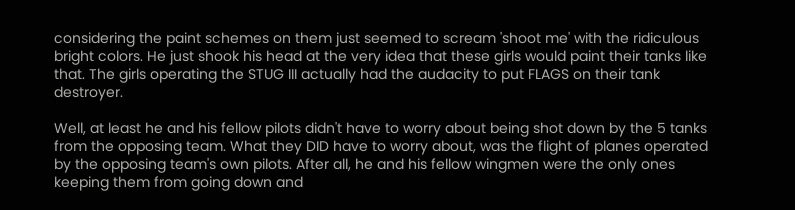considering the paint schemes on them just seemed to scream 'shoot me' with the ridiculous bright colors. He just shook his head at the very idea that these girls would paint their tanks like that. The girls operating the STUG III actually had the audacity to put FLAGS on their tank destroyer.

Well, at least he and his fellow pilots didn't have to worry about being shot down by the 5 tanks from the opposing team. What they DID have to worry about, was the flight of planes operated by the opposing team's own pilots. After all, he and his fellow wingmen were the only ones keeping them from going down and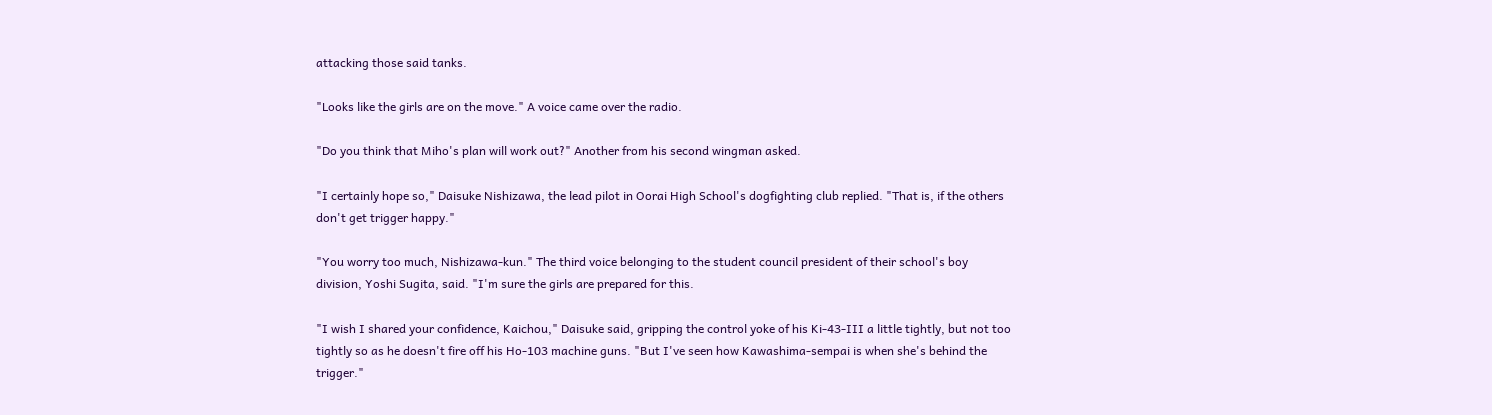attacking those said tanks.

"Looks like the girls are on the move." A voice came over the radio.

"Do you think that Miho's plan will work out?" Another from his second wingman asked.

"I certainly hope so," Daisuke Nishizawa, the lead pilot in Oorai High School's dogfighting club replied. "That is, if the others don't get trigger happy."

"You worry too much, Nishizawa-kun." The third voice belonging to the student council president of their school's boy division, Yoshi Sugita, said. "I'm sure the girls are prepared for this.

"I wish I shared your confidence, Kaichou," Daisuke said, gripping the control yoke of his Ki-43-III a little tightly, but not too tightly so as he doesn't fire off his Ho-103 machine guns. "But I've seen how Kawashima-sempai is when she's behind the trigger."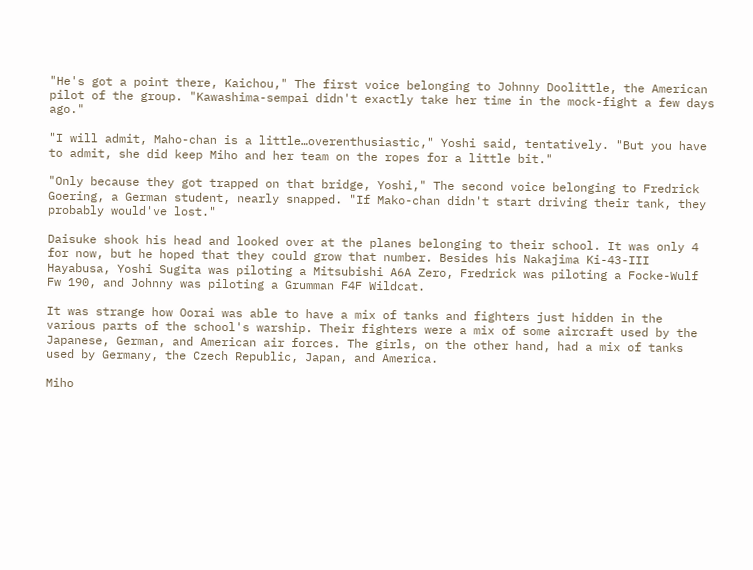"He's got a point there, Kaichou," The first voice belonging to Johnny Doolittle, the American pilot of the group. "Kawashima-sempai didn't exactly take her time in the mock-fight a few days ago."

"I will admit, Maho-chan is a little…overenthusiastic," Yoshi said, tentatively. "But you have to admit, she did keep Miho and her team on the ropes for a little bit."

"Only because they got trapped on that bridge, Yoshi," The second voice belonging to Fredrick Goering, a German student, nearly snapped. "If Mako-chan didn't start driving their tank, they probably would've lost."

Daisuke shook his head and looked over at the planes belonging to their school. It was only 4 for now, but he hoped that they could grow that number. Besides his Nakajima Ki-43-III Hayabusa, Yoshi Sugita was piloting a Mitsubishi A6A Zero, Fredrick was piloting a Focke-Wulf Fw 190, and Johnny was piloting a Grumman F4F Wildcat.

It was strange how Oorai was able to have a mix of tanks and fighters just hidden in the various parts of the school's warship. Their fighters were a mix of some aircraft used by the Japanese, German, and American air forces. The girls, on the other hand, had a mix of tanks used by Germany, the Czech Republic, Japan, and America.

Miho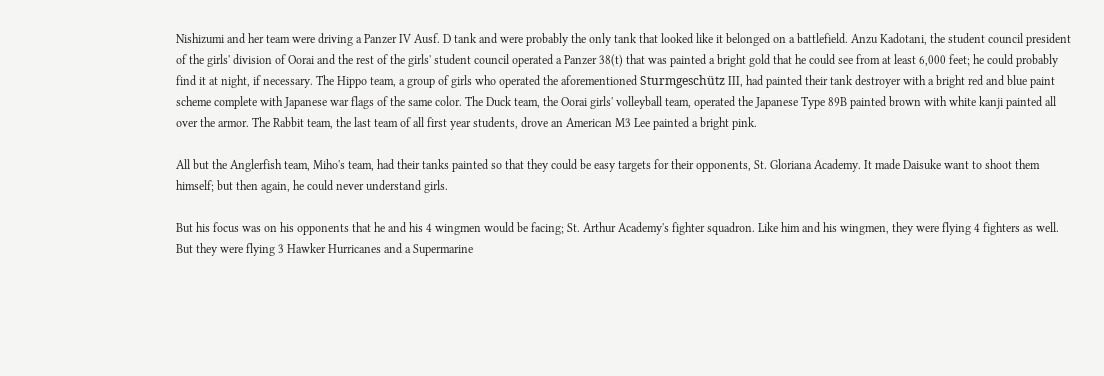Nishizumi and her team were driving a Panzer IV Ausf. D tank and were probably the only tank that looked like it belonged on a battlefield. Anzu Kadotani, the student council president of the girls' division of Oorai and the rest of the girls' student council operated a Panzer 38(t) that was painted a bright gold that he could see from at least 6,000 feet; he could probably find it at night, if necessary. The Hippo team, a group of girls who operated the aforementioned Sturmgeschütz III, had painted their tank destroyer with a bright red and blue paint scheme complete with Japanese war flags of the same color. The Duck team, the Oorai girls' volleyball team, operated the Japanese Type 89B painted brown with white kanji painted all over the armor. The Rabbit team, the last team of all first year students, drove an American M3 Lee painted a bright pink.

All but the Anglerfish team, Miho's team, had their tanks painted so that they could be easy targets for their opponents, St. Gloriana Academy. It made Daisuke want to shoot them himself; but then again, he could never understand girls.

But his focus was on his opponents that he and his 4 wingmen would be facing; St. Arthur Academy's fighter squadron. Like him and his wingmen, they were flying 4 fighters as well. But they were flying 3 Hawker Hurricanes and a Supermarine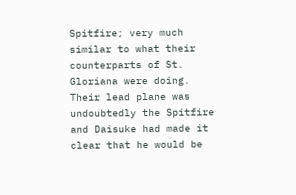Spitfire; very much similar to what their counterparts of St. Gloriana were doing. Their lead plane was undoubtedly the Spitfire and Daisuke had made it clear that he would be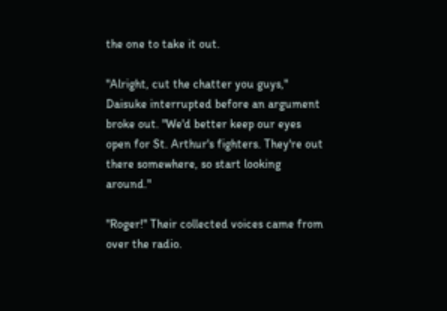the one to take it out.

"Alright, cut the chatter you guys," Daisuke interrupted before an argument broke out. "We'd better keep our eyes open for St. Arthur's fighters. They're out there somewhere, so start looking around."

"Roger!" Their collected voices came from over the radio.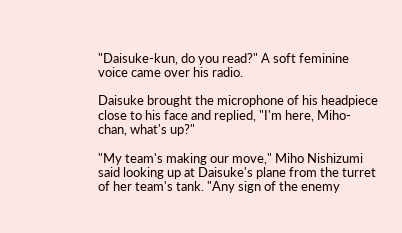"Daisuke-kun, do you read?" A soft feminine voice came over his radio.

Daisuke brought the microphone of his headpiece close to his face and replied, "I'm here, Miho-chan, what's up?"

"My team's making our move," Miho Nishizumi said looking up at Daisuke's plane from the turret of her team's tank. "Any sign of the enemy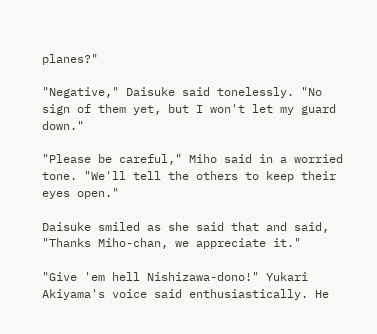planes?"

"Negative," Daisuke said tonelessly. "No sign of them yet, but I won't let my guard down."

"Please be careful," Miho said in a worried tone. "We'll tell the others to keep their eyes open."

Daisuke smiled as she said that and said, "Thanks Miho-chan, we appreciate it."

"Give 'em hell Nishizawa-dono!" Yukari Akiyama's voice said enthusiastically. He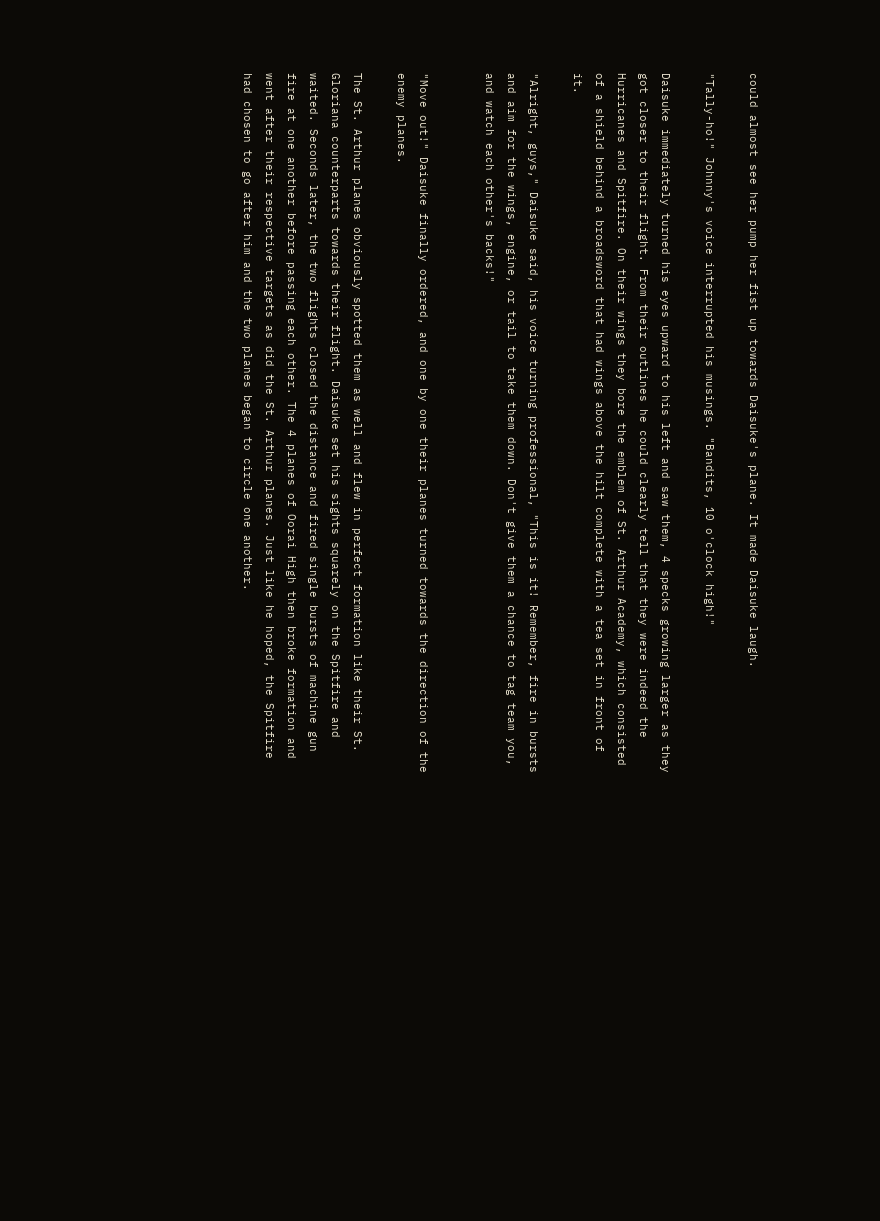could almost see her pump her fist up towards Daisuke's plane. It made Daisuke laugh.

"Tally-ho!" Johnny's voice interrupted his musings. "Bandits, 10 o'clock high!"

Daisuke immediately turned his eyes upward to his left and saw them, 4 specks growing larger as they got closer to their flight. From their outlines he could clearly tell that they were indeed the Hurricanes and Spitfire. On their wings they bore the emblem of St. Arthur Academy, which consisted of a shield behind a broadsword that had wings above the hilt complete with a tea set in front of it.

"Alright, guys," Daisuke said, his voice turning professional, "This is it! Remember, fire in bursts and aim for the wings, engine, or tail to take them down. Don't give them a chance to tag team you, and watch each other's backs!"


"Move out!" Daisuke finally ordered, and one by one their planes turned towards the direction of the enemy planes.

The St. Arthur planes obviously spotted them as well and flew in perfect formation like their St. Gloriana counterparts towards their flight. Daisuke set his sights squarely on the Spitfire and waited. Seconds later, the two flights closed the distance and fired single bursts of machine gun fire at one another before passing each other. The 4 planes of Oorai High then broke formation and went after their respective targets as did the St. Arthur planes. Just like he hoped, the Spitfire had chosen to go after him and the two planes began to circle one another.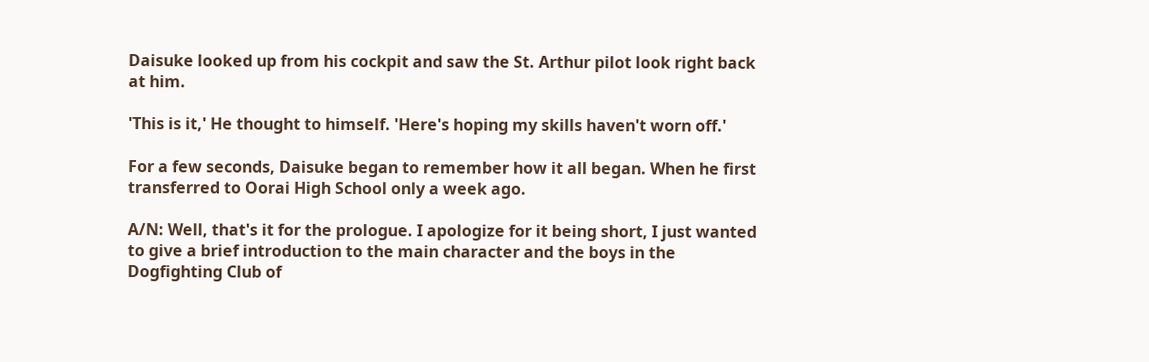Daisuke looked up from his cockpit and saw the St. Arthur pilot look right back at him.

'This is it,' He thought to himself. 'Here's hoping my skills haven't worn off.'

For a few seconds, Daisuke began to remember how it all began. When he first transferred to Oorai High School only a week ago.

A/N: Well, that's it for the prologue. I apologize for it being short, I just wanted to give a brief introduction to the main character and the boys in the Dogfighting Club of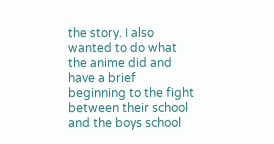the story. I also wanted to do what the anime did and have a brief beginning to the fight between their school and the boys school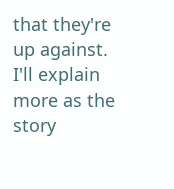that they're up against. I'll explain more as the story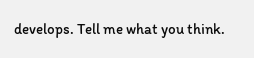develops. Tell me what you think.